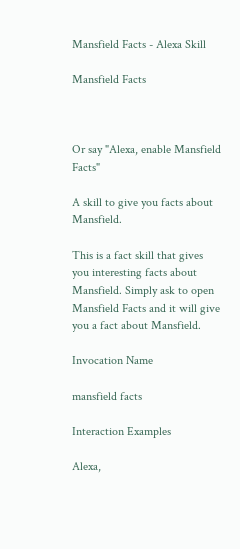Mansfield Facts - Alexa Skill

Mansfield Facts



Or say "Alexa, enable Mansfield Facts"

A skill to give you facts about Mansfield.

This is a fact skill that gives you interesting facts about Mansfield. Simply ask to open Mansfield Facts and it will give you a fact about Mansfield.

Invocation Name

mansfield facts

Interaction Examples

Alexa,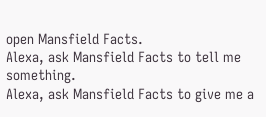open Mansfield Facts.
Alexa, ask Mansfield Facts to tell me something.
Alexa, ask Mansfield Facts to give me a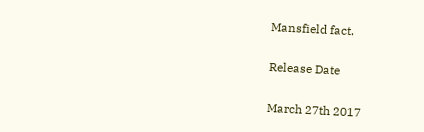Mansfield fact.

Release Date

March 27th 2017